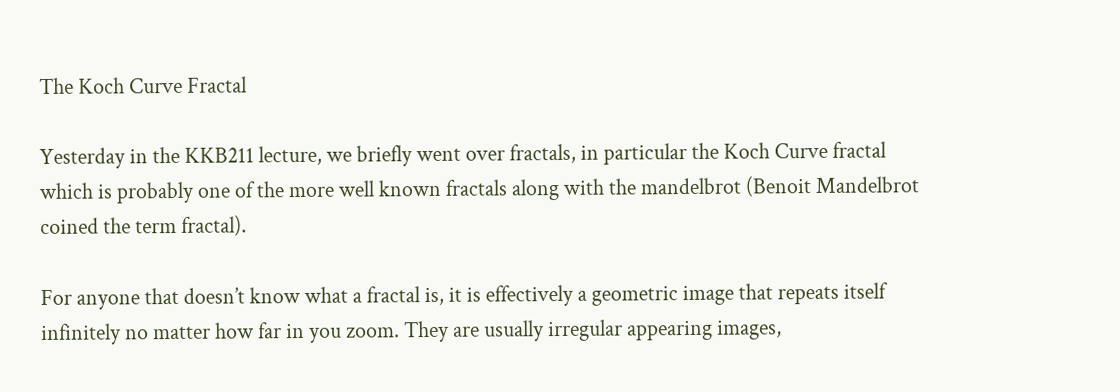The Koch Curve Fractal

Yesterday in the KKB211 lecture, we briefly went over fractals, in particular the Koch Curve fractal which is probably one of the more well known fractals along with the mandelbrot (Benoit Mandelbrot coined the term fractal).

For anyone that doesn’t know what a fractal is, it is effectively a geometric image that repeats itself infinitely no matter how far in you zoom. They are usually irregular appearing images,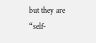but they are “self-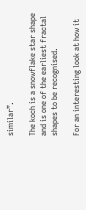similar”.

The koch is a snowflake star shape and is one of the earliest fractal shapes to be recognised.

For an interesting look at how it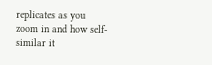replicates as you zoom in and how self-similar it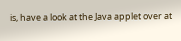is, have a look at the Java applet over at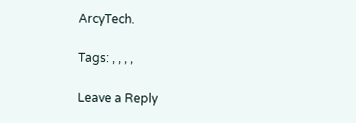ArcyTech.

Tags: , , , ,

Leave a Reply